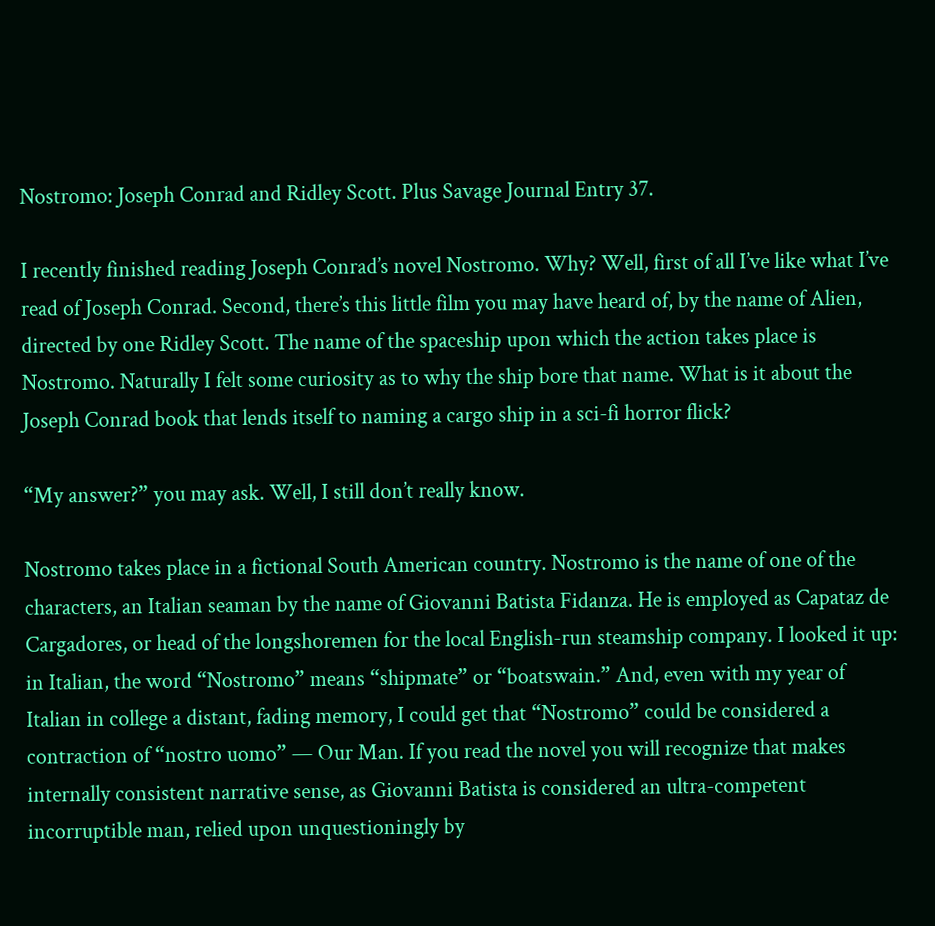Nostromo: Joseph Conrad and Ridley Scott. Plus Savage Journal Entry 37.

I recently finished reading Joseph Conrad’s novel Nostromo. Why? Well, first of all I’ve like what I’ve read of Joseph Conrad. Second, there’s this little film you may have heard of, by the name of Alien, directed by one Ridley Scott. The name of the spaceship upon which the action takes place is Nostromo. Naturally I felt some curiosity as to why the ship bore that name. What is it about the Joseph Conrad book that lends itself to naming a cargo ship in a sci-fi horror flick?

“My answer?” you may ask. Well, I still don’t really know.

Nostromo takes place in a fictional South American country. Nostromo is the name of one of the characters, an Italian seaman by the name of Giovanni Batista Fidanza. He is employed as Capataz de Cargadores, or head of the longshoremen for the local English-run steamship company. I looked it up: in Italian, the word “Nostromo” means “shipmate” or “boatswain.” And, even with my year of Italian in college a distant, fading memory, I could get that “Nostromo” could be considered a contraction of “nostro uomo” — Our Man. If you read the novel you will recognize that makes internally consistent narrative sense, as Giovanni Batista is considered an ultra-competent incorruptible man, relied upon unquestioningly by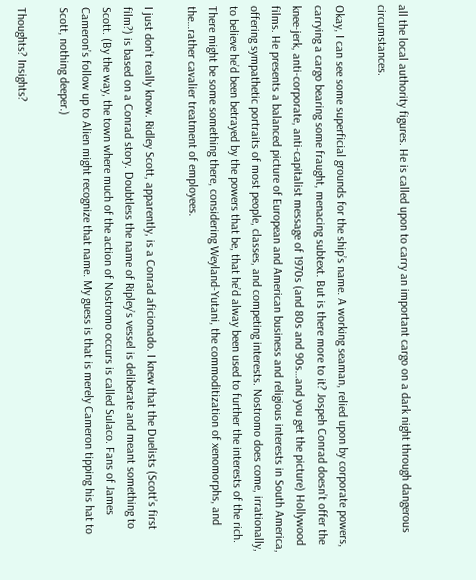all the local authority figures. He is called upon to carry an important cargo on a dark night through dangerous circumstances.

Okay, I can see some superficial grounds for the ship’s name. A working seaman, relied upon by corporate powers, carrying a cargo bearing some fraught, menacing subtext. But is there more to it? Jospeh Conrad doesn’t offer the knee-jerk, anti-corporate, anti-capitalist message of 1970s (and 80s and 90s…and you get the picture) Hollywood films. He presents a balanced picture of European and American business and religious interests in South America, offering sympathetic portraits of most people, classes, and competing interests. Nostromo does come, irrationally, to believe he’d been betrayed by the powers that be, that he’d alway been used to further the interests of the rich. There might be some something there, considering Weyland-Yutani, the commoditization of xenomorphs, and the…rather cavalier treatment of employees.

I just don’t really know. Ridley Scott, apparently, is a Conrad aficionado. I knew that the Duelists (Scott’s first film?) is based on a Conrad story. Doubtless the name of Ripley’s vessel is deliberate and meant something to Scott. (By the way, the town where much of the action of Nostromo occurs is called Sulaco. Fans of James Cameron’s follow up to Alien might recognize that name. My guess is that is merely Cameron tipping his hat to Scott, nothing deeper.)

Thoughts? Insights?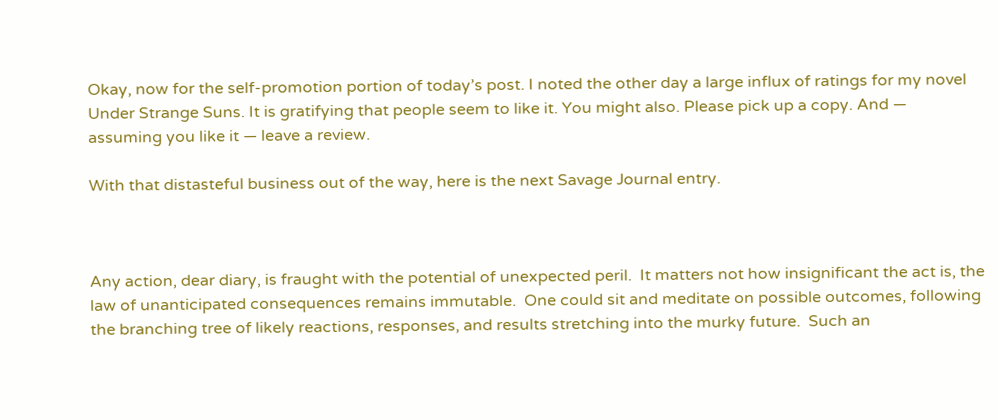Okay, now for the self-promotion portion of today’s post. I noted the other day a large influx of ratings for my novel Under Strange Suns. It is gratifying that people seem to like it. You might also. Please pick up a copy. And — assuming you like it — leave a review.

With that distasteful business out of the way, here is the next Savage Journal entry.



Any action, dear diary, is fraught with the potential of unexpected peril.  It matters not how insignificant the act is, the law of unanticipated consequences remains immutable.  One could sit and meditate on possible outcomes, following the branching tree of likely reactions, responses, and results stretching into the murky future.  Such an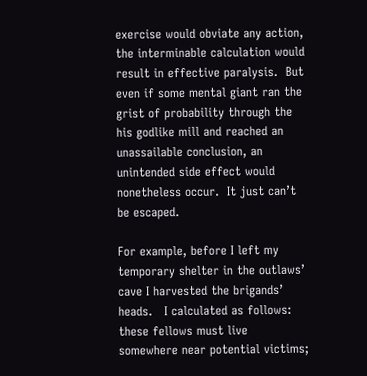exercise would obviate any action, the interminable calculation would result in effective paralysis.  But even if some mental giant ran the grist of probability through the his godlike mill and reached an unassailable conclusion, an unintended side effect would nonetheless occur.  It just can’t be escaped.

For example, before I left my temporary shelter in the outlaws’ cave I harvested the brigands’ heads.   I calculated as follows: these fellows must live somewhere near potential victims;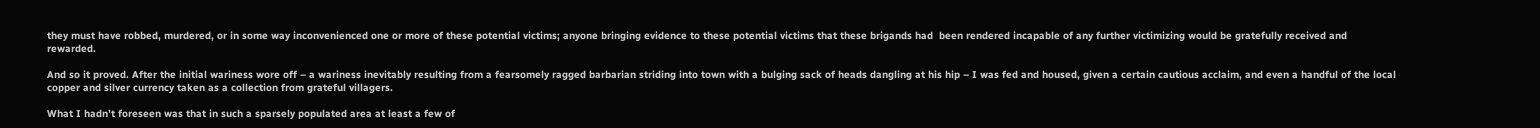they must have robbed, murdered, or in some way inconvenienced one or more of these potential victims; anyone bringing evidence to these potential victims that these brigands had  been rendered incapable of any further victimizing would be gratefully received and rewarded.

And so it proved. After the initial wariness wore off – a wariness inevitably resulting from a fearsomely ragged barbarian striding into town with a bulging sack of heads dangling at his hip – I was fed and housed, given a certain cautious acclaim, and even a handful of the local copper and silver currency taken as a collection from grateful villagers.

What I hadn’t foreseen was that in such a sparsely populated area at least a few of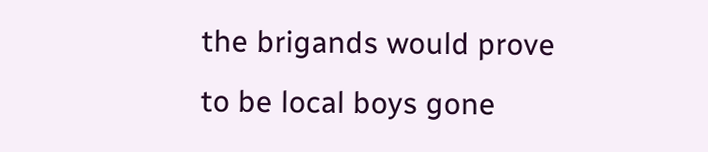the brigands would prove to be local boys gone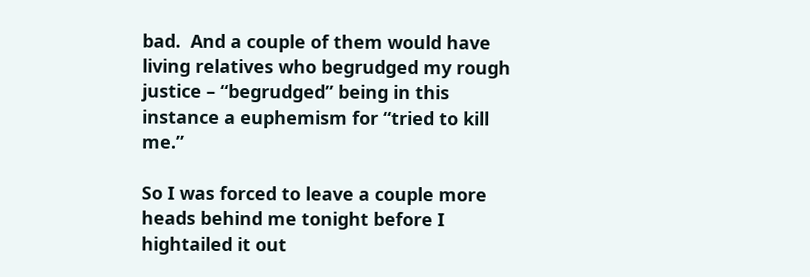bad.  And a couple of them would have living relatives who begrudged my rough justice – “begrudged” being in this instance a euphemism for “tried to kill me.”

So I was forced to leave a couple more heads behind me tonight before I hightailed it out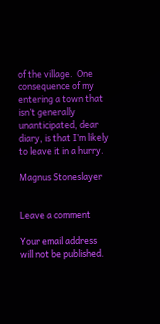of the village.  One consequence of my entering a town that isn’t generally unanticipated, dear diary, is that I’m likely to leave it in a hurry.

Magnus Stoneslayer


Leave a comment

Your email address will not be published.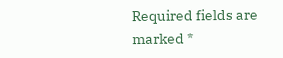Required fields are marked *